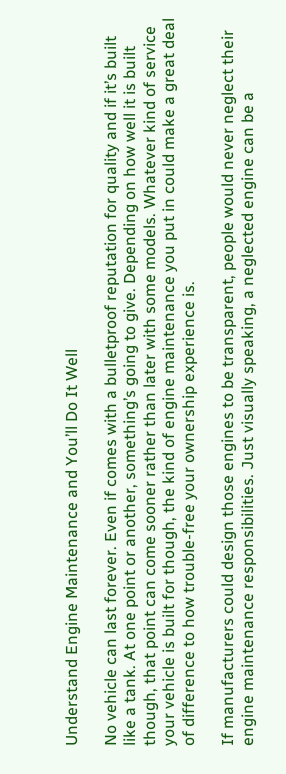Understand Engine Maintenance and You’ll Do It Well

No vehicle can last forever. Even if comes with a bulletproof reputation for quality and if it’s built like a tank. At one point or another, something’s going to give. Depending on how well it is built though, that point can come sooner rather than later with some models. Whatever kind of service your vehicle is built for though, the kind of engine maintenance you put in could make a great deal of difference to how trouble-free your ownership experience is.

If manufacturers could design those engines to be transparent, people would never neglect their engine maintenance responsibilities. Just visually speaking, a neglected engine can be a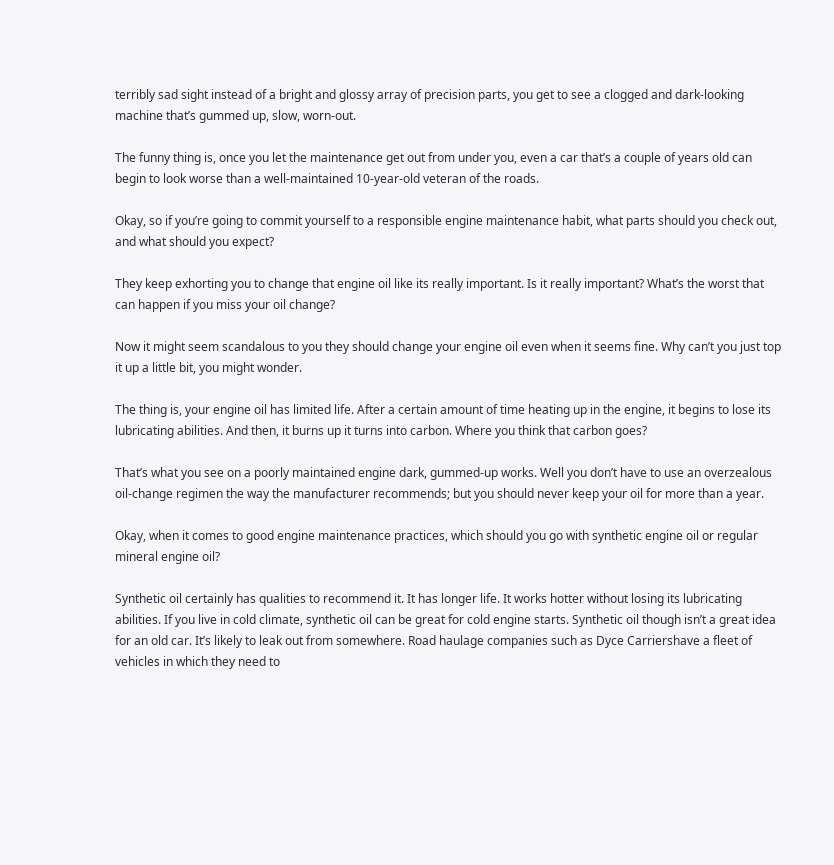terribly sad sight instead of a bright and glossy array of precision parts, you get to see a clogged and dark-looking machine that’s gummed up, slow, worn-out.

The funny thing is, once you let the maintenance get out from under you, even a car that’s a couple of years old can begin to look worse than a well-maintained 10-year-old veteran of the roads.

Okay, so if you’re going to commit yourself to a responsible engine maintenance habit, what parts should you check out, and what should you expect?

They keep exhorting you to change that engine oil like its really important. Is it really important? What’s the worst that can happen if you miss your oil change?

Now it might seem scandalous to you they should change your engine oil even when it seems fine. Why can’t you just top it up a little bit, you might wonder.

The thing is, your engine oil has limited life. After a certain amount of time heating up in the engine, it begins to lose its lubricating abilities. And then, it burns up it turns into carbon. Where you think that carbon goes?

That’s what you see on a poorly maintained engine dark, gummed-up works. Well you don’t have to use an overzealous oil-change regimen the way the manufacturer recommends; but you should never keep your oil for more than a year.

Okay, when it comes to good engine maintenance practices, which should you go with synthetic engine oil or regular mineral engine oil?

Synthetic oil certainly has qualities to recommend it. It has longer life. It works hotter without losing its lubricating abilities. If you live in cold climate, synthetic oil can be great for cold engine starts. Synthetic oil though isn’t a great idea for an old car. It’s likely to leak out from somewhere. Road haulage companies such as Dyce Carriershave a fleet of vehicles in which they need to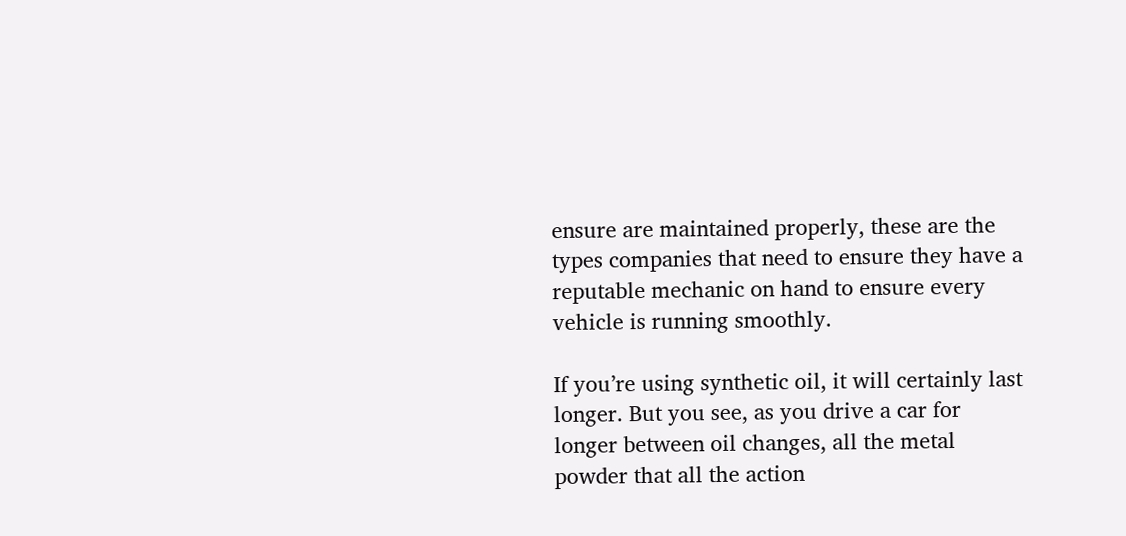ensure are maintained properly, these are the types companies that need to ensure they have a reputable mechanic on hand to ensure every vehicle is running smoothly.

If you’re using synthetic oil, it will certainly last longer. But you see, as you drive a car for longer between oil changes, all the metal powder that all the action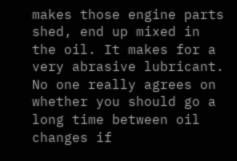makes those engine parts shed, end up mixed in the oil. It makes for a very abrasive lubricant. No one really agrees on whether you should go a long time between oil changes if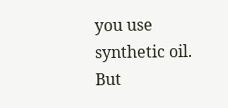you use synthetic oil. But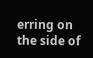erring on the side of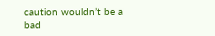caution wouldn’t be a bad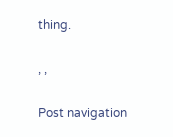thing.

, ,

Post navigation